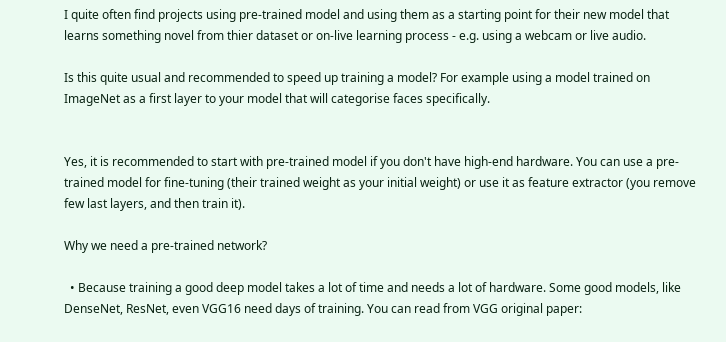I quite often find projects using pre-trained model and using them as a starting point for their new model that learns something novel from thier dataset or on-live learning process - e.g. using a webcam or live audio.

Is this quite usual and recommended to speed up training a model? For example using a model trained on ImageNet as a first layer to your model that will categorise faces specifically.


Yes, it is recommended to start with pre-trained model if you don't have high-end hardware. You can use a pre-trained model for fine-tuning (their trained weight as your initial weight) or use it as feature extractor (you remove few last layers, and then train it).

Why we need a pre-trained network?

  • Because training a good deep model takes a lot of time and needs a lot of hardware. Some good models, like DenseNet, ResNet, even VGG16 need days of training. You can read from VGG original paper: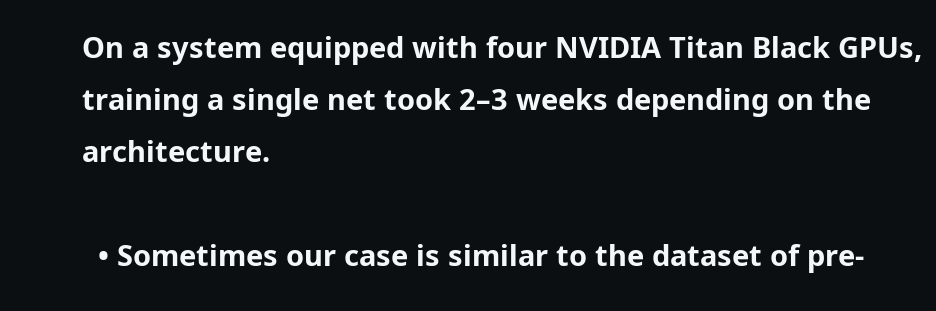On a system equipped with four NVIDIA Titan Black GPUs, training a single net took 2–3 weeks depending on the architecture.

  • Sometimes our case is similar to the dataset of pre-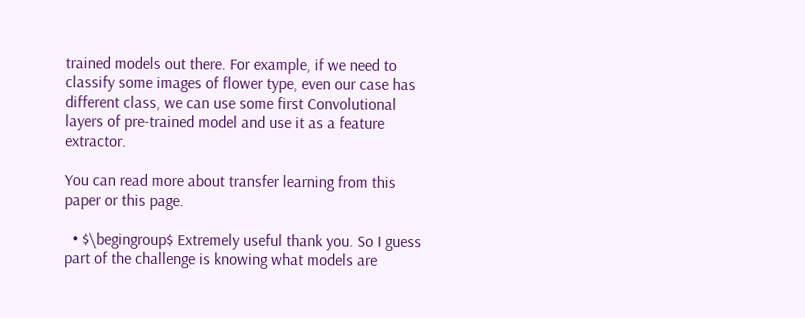trained models out there. For example, if we need to classify some images of flower type, even our case has different class, we can use some first Convolutional layers of pre-trained model and use it as a feature extractor.

You can read more about transfer learning from this paper or this page.

  • $\begingroup$ Extremely useful thank you. So I guess part of the challenge is knowing what models are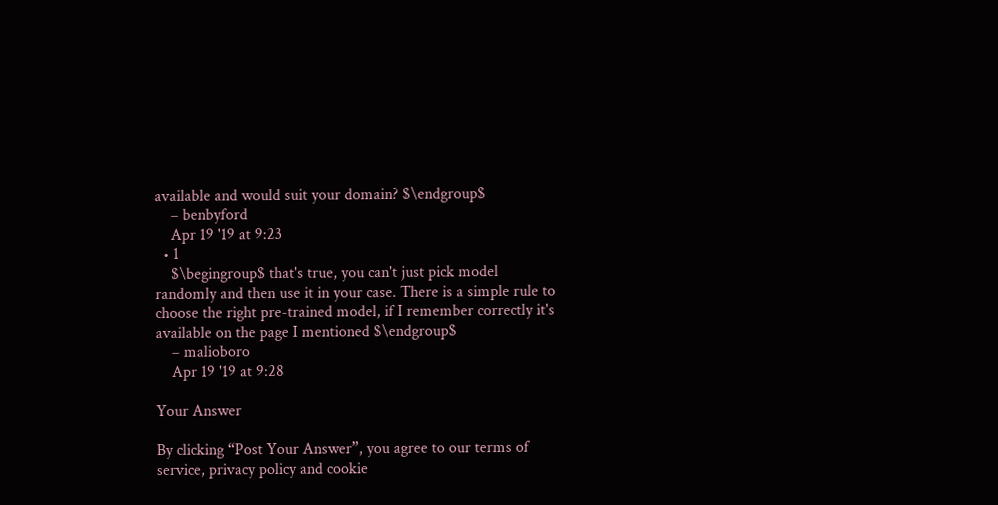available and would suit your domain? $\endgroup$
    – benbyford
    Apr 19 '19 at 9:23
  • 1
    $\begingroup$ that's true, you can't just pick model randomly and then use it in your case. There is a simple rule to choose the right pre-trained model, if I remember correctly it's available on the page I mentioned $\endgroup$
    – malioboro
    Apr 19 '19 at 9:28

Your Answer

By clicking “Post Your Answer”, you agree to our terms of service, privacy policy and cookie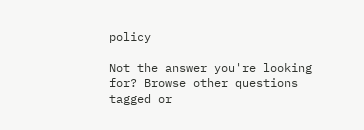policy

Not the answer you're looking for? Browse other questions tagged or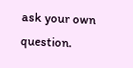ask your own question.